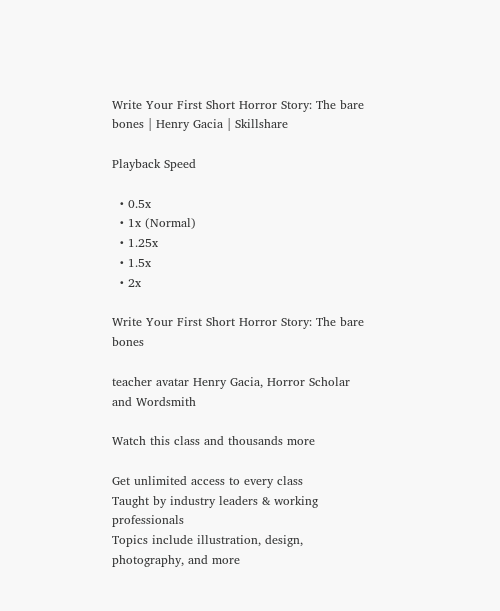Write Your First Short Horror Story: The bare bones | Henry Gacia | Skillshare

Playback Speed

  • 0.5x
  • 1x (Normal)
  • 1.25x
  • 1.5x
  • 2x

Write Your First Short Horror Story: The bare bones

teacher avatar Henry Gacia, Horror Scholar and Wordsmith

Watch this class and thousands more

Get unlimited access to every class
Taught by industry leaders & working professionals
Topics include illustration, design, photography, and more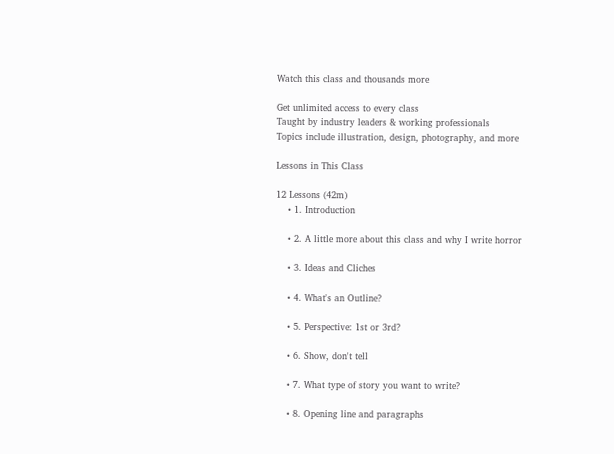Watch this class and thousands more

Get unlimited access to every class
Taught by industry leaders & working professionals
Topics include illustration, design, photography, and more

Lessons in This Class

12 Lessons (42m)
    • 1. Introduction

    • 2. A little more about this class and why I write horror

    • 3. Ideas and Cliches

    • 4. What's an Outline?

    • 5. Perspective: 1st or 3rd?

    • 6. Show, don't tell

    • 7. What type of story you want to write?

    • 8. Opening line and paragraphs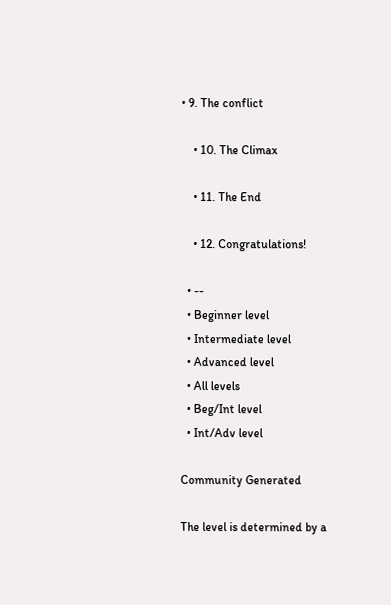• 9. The conflict

    • 10. The Climax

    • 11. The End

    • 12. Congratulations!

  • --
  • Beginner level
  • Intermediate level
  • Advanced level
  • All levels
  • Beg/Int level
  • Int/Adv level

Community Generated

The level is determined by a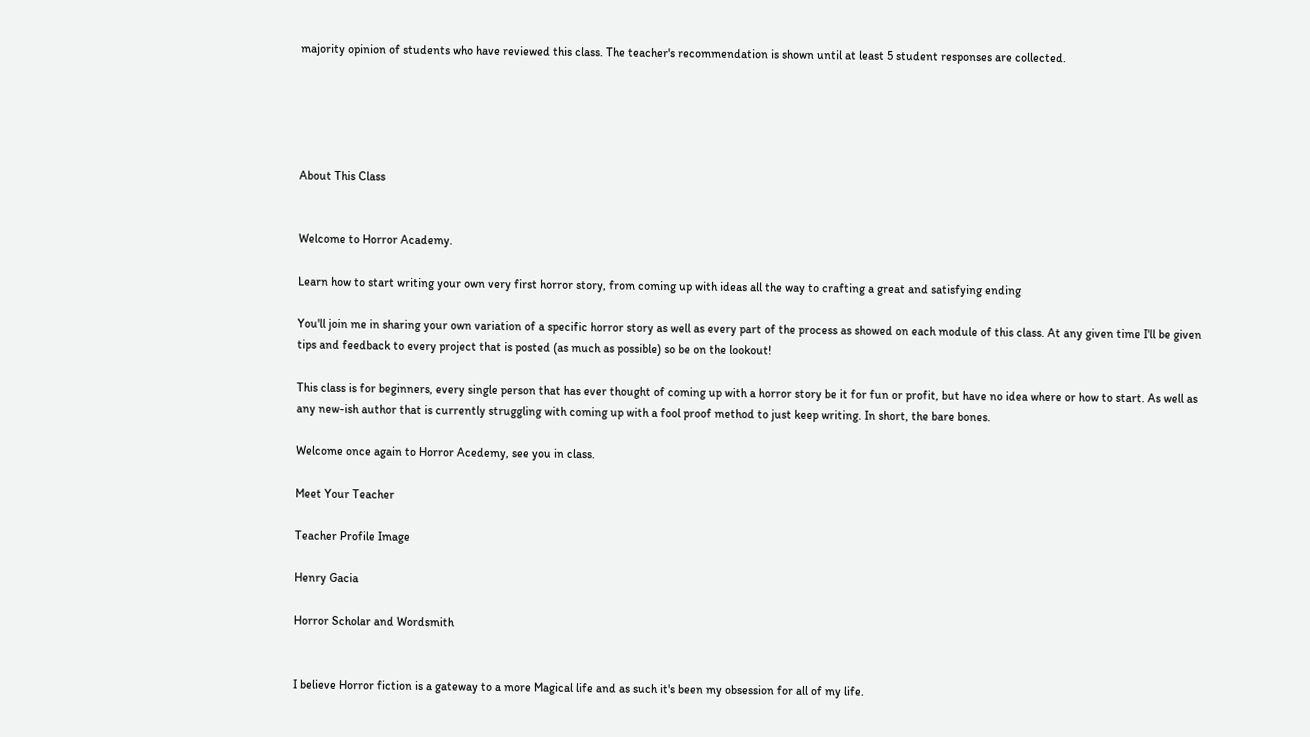majority opinion of students who have reviewed this class. The teacher's recommendation is shown until at least 5 student responses are collected.





About This Class


Welcome to Horror Academy.

Learn how to start writing your own very first horror story, from coming up with ideas all the way to crafting a great and satisfying ending

You'll join me in sharing your own variation of a specific horror story as well as every part of the process as showed on each module of this class. At any given time I'll be given tips and feedback to every project that is posted (as much as possible) so be on the lookout!

This class is for beginners, every single person that has ever thought of coming up with a horror story be it for fun or profit, but have no idea where or how to start. As well as any new-ish author that is currently struggling with coming up with a fool proof method to just keep writing. In short, the bare bones.

Welcome once again to Horror Acedemy, see you in class.

Meet Your Teacher

Teacher Profile Image

Henry Gacia

Horror Scholar and Wordsmith


I believe Horror fiction is a gateway to a more Magical life and as such it's been my obsession for all of my life.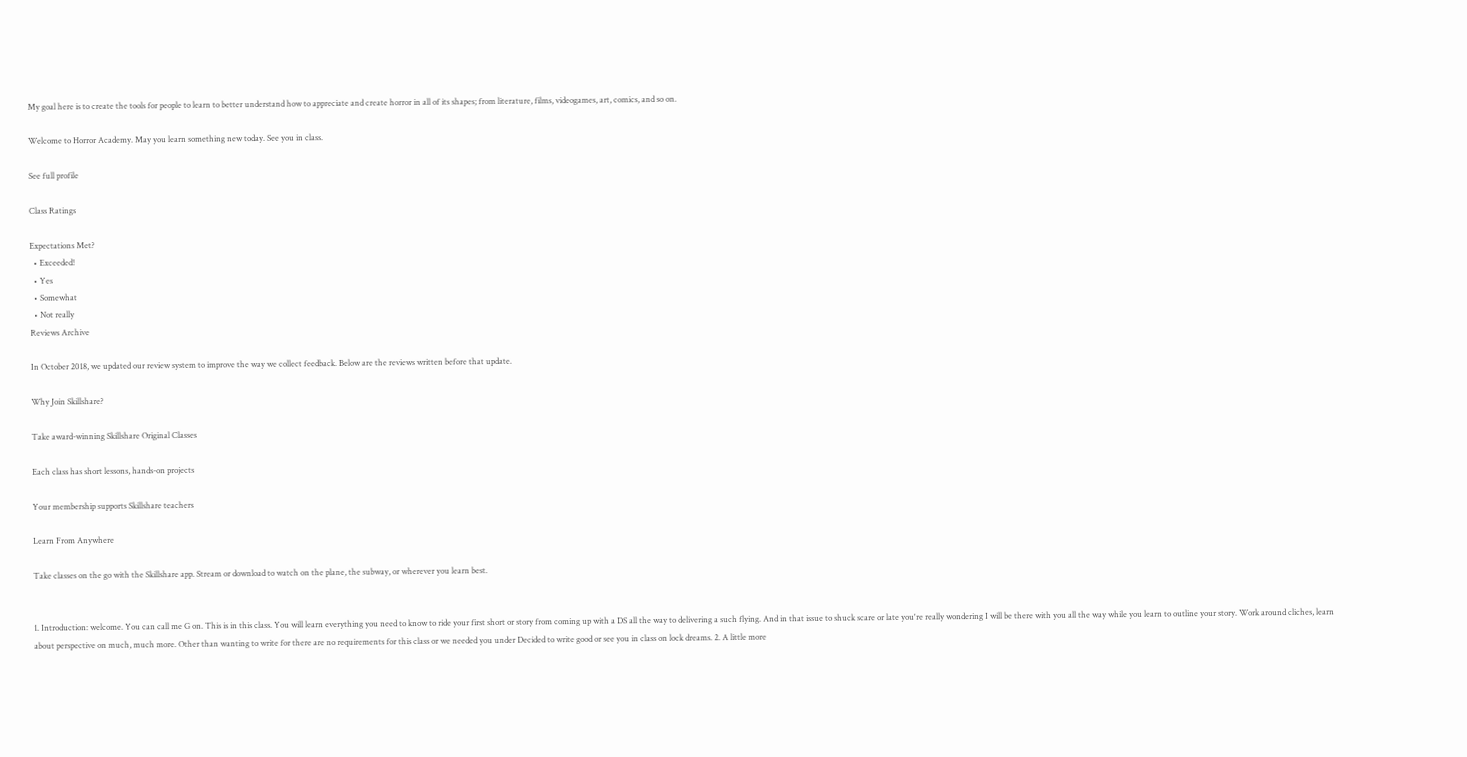My goal here is to create the tools for people to learn to better understand how to appreciate and create horror in all of its shapes; from literature, films, videogames, art, comics, and so on.

Welcome to Horror Academy. May you learn something new today. See you in class.

See full profile

Class Ratings

Expectations Met?
  • Exceeded!
  • Yes
  • Somewhat
  • Not really
Reviews Archive

In October 2018, we updated our review system to improve the way we collect feedback. Below are the reviews written before that update.

Why Join Skillshare?

Take award-winning Skillshare Original Classes

Each class has short lessons, hands-on projects

Your membership supports Skillshare teachers

Learn From Anywhere

Take classes on the go with the Skillshare app. Stream or download to watch on the plane, the subway, or wherever you learn best.


1. Introduction: welcome. You can call me G on. This is in this class. You will learn everything you need to know to ride your first short or story from coming up with a DS all the way to delivering a such flying. And in that issue to shuck scare or late you're really wondering I will be there with you all the way while you learn to outline your story. Work around cliches, learn about perspective on much, much more. Other than wanting to write for there are no requirements for this class or we needed you under Decided to write good or see you in class on lock dreams. 2. A little more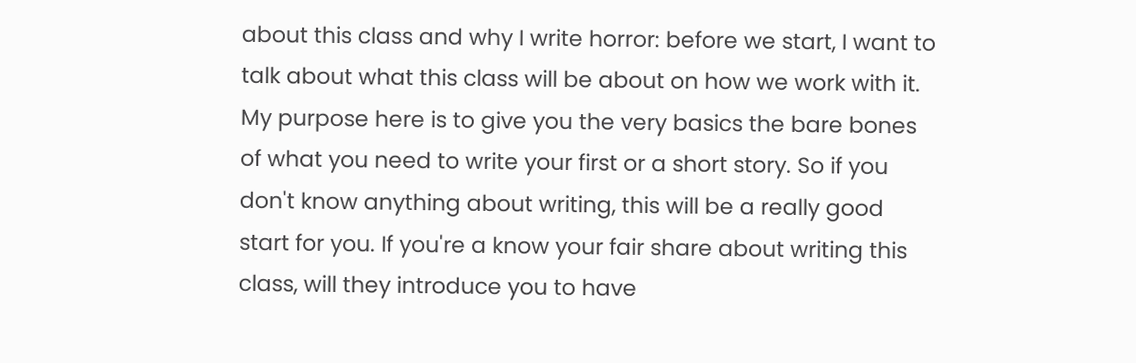about this class and why I write horror: before we start, I want to talk about what this class will be about on how we work with it. My purpose here is to give you the very basics the bare bones of what you need to write your first or a short story. So if you don't know anything about writing, this will be a really good start for you. If you're a know your fair share about writing this class, will they introduce you to have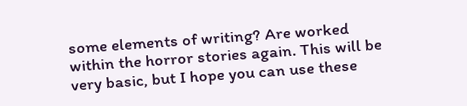some elements of writing? Are worked within the horror stories again. This will be very basic, but I hope you can use these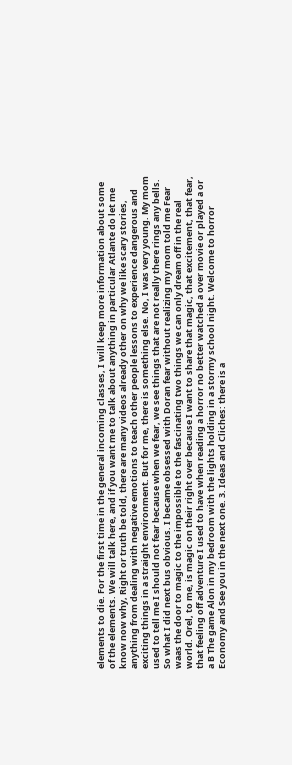elements to die. For the first time in the general incoming classes, I will keep more information about some of the elements. We will talk here, and if you want me to talk about anything in particular Atlante do let me know now why, Right or truth be told, there are many videos already other on why we like scary stories, anything from dealing with negative emotions to teach other people lessons to experience dangerous and exciting things in a straight environment. But for me, there is something else. No, I was very young. My mom used to tell me I should not fear because when we fear, we see things that are not really there rings any bells. So what I did next bus obvious. I became obsessed with Doran fear without realizing my mom told me Fear waas the door to magic to the impossible to the fascinating two things we can only dream off in the real world. Orel, to me, is magic on their right over because I want to share that magic, that excitement, that fear, that feeling off adventure I used to have when reading a horror no better watched a over movie or played a or a B The game Alon in my bedroom with the lights holding in a stormy school night. Welcome to horror Economy and See you in the next one. 3. Ideas and Cliches: there is a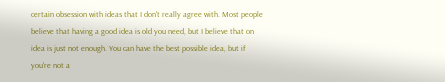certain obsession with ideas that I don't really agree with. Most people believe that having a good idea is old you need, but I believe that on idea is just not enough. You can have the best possible idea, but if you're not a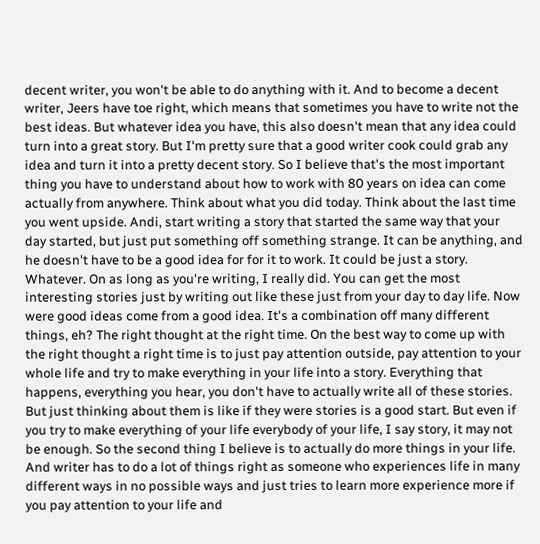decent writer, you won't be able to do anything with it. And to become a decent writer, Jeers have toe right, which means that sometimes you have to write not the best ideas. But whatever idea you have, this also doesn't mean that any idea could turn into a great story. But I'm pretty sure that a good writer cook could grab any idea and turn it into a pretty decent story. So I believe that's the most important thing you have to understand about how to work with 80 years on idea can come actually from anywhere. Think about what you did today. Think about the last time you went upside. Andi, start writing a story that started the same way that your day started, but just put something off something strange. It can be anything, and he doesn't have to be a good idea for for it to work. It could be just a story. Whatever. On as long as you're writing, I really did. You can get the most interesting stories just by writing out like these just from your day to day life. Now were good ideas come from a good idea. It's a combination off many different things, eh? The right thought at the right time. On the best way to come up with the right thought a right time is to just pay attention outside, pay attention to your whole life and try to make everything in your life into a story. Everything that happens, everything you hear, you don't have to actually write all of these stories. But just thinking about them is like if they were stories is a good start. But even if you try to make everything of your life everybody of your life, I say story, it may not be enough. So the second thing I believe is to actually do more things in your life. And writer has to do a lot of things right as someone who experiences life in many different ways in no possible ways and just tries to learn more experience more if you pay attention to your life and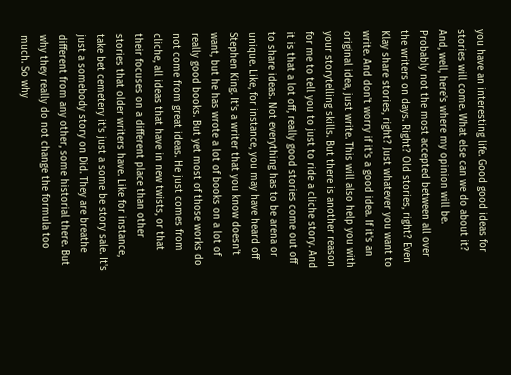you have an interesting life. Good good ideas for stories will come. What else can we do about it? And, well, here's where my opinion will be. Probably not the most accepted between all over the writers on days. Right? Old stories, right? Even Klay share stories, right? Just whatever you want to write. And don't worry if it's a good idea. If it's an original idea, just write. This will also help you with your storytelling skills. But there is another reason for me to tell you to just to ride a cliche story. And it is that a lot off, really good stories come out off to share ideas. Not everything has to be arena or unique. Like, for instance, you may have heard off Stephen King. It's a writer that you know doesn't want, but he has wrote a lot of books on a lot of really good books. But yet most of those works do not come from great ideas. He just comes from cliche, all ideas that have in new twists, or that their focuses on a different place than other stories that older writers have. Like for instance, take bet cemetery it's just a some be story sale. It's just a somebody story on Did. They are breathe different from any other, some historial there. But why they really do not change the formula too much. So why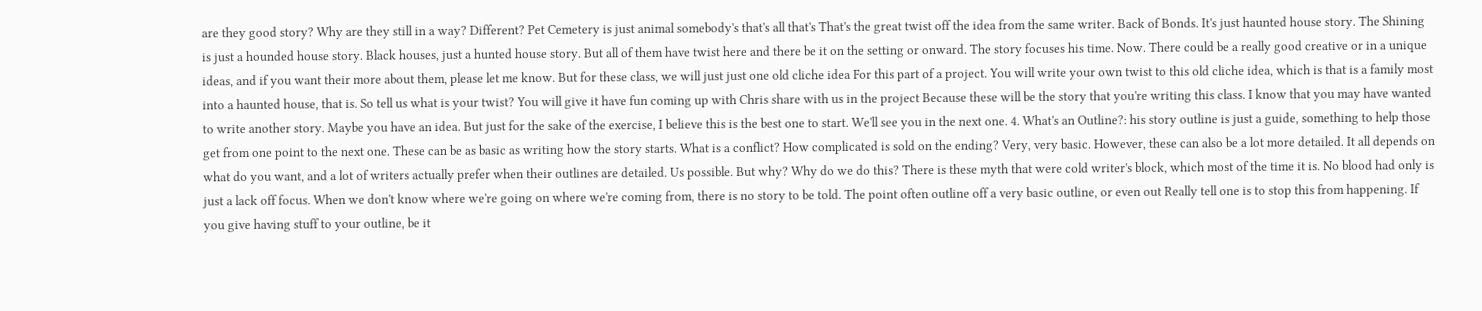are they good story? Why are they still in a way? Different? Pet Cemetery is just animal somebody's that's all that's That's the great twist off the idea from the same writer. Back of Bonds. It's just haunted house story. The Shining is just a hounded house story. Black houses, just a hunted house story. But all of them have twist here and there be it on the setting or onward. The story focuses his time. Now. There could be a really good creative or in a unique ideas, and if you want their more about them, please let me know. But for these class, we will just just one old cliche idea For this part of a project. You will write your own twist to this old cliche idea, which is that is a family most into a haunted house, that is. So tell us what is your twist? You will give it have fun coming up with Chris share with us in the project Because these will be the story that you're writing this class. I know that you may have wanted to write another story. Maybe you have an idea. But just for the sake of the exercise, I believe this is the best one to start. We'll see you in the next one. 4. What's an Outline?: his story outline is just a guide, something to help those get from one point to the next one. These can be as basic as writing how the story starts. What is a conflict? How complicated is sold on the ending? Very, very basic. However, these can also be a lot more detailed. It all depends on what do you want, and a lot of writers actually prefer when their outlines are detailed. Us possible. But why? Why do we do this? There is these myth that were cold writer's block, which most of the time it is. No blood had only is just a lack off focus. When we don't know where we're going on where we're coming from, there is no story to be told. The point often outline off a very basic outline, or even out Really tell one is to stop this from happening. If you give having stuff to your outline, be it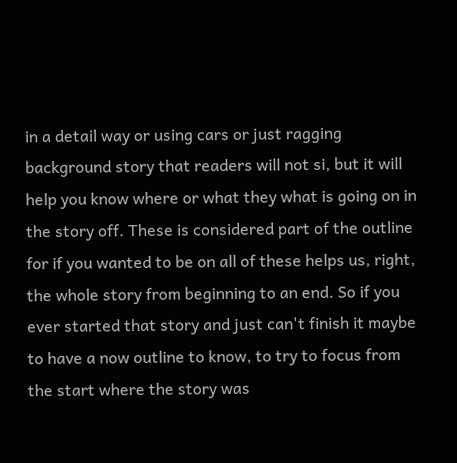in a detail way or using cars or just ragging background story that readers will not si, but it will help you know where or what they what is going on in the story off. These is considered part of the outline for if you wanted to be on all of these helps us, right, the whole story from beginning to an end. So if you ever started that story and just can't finish it maybe to have a now outline to know, to try to focus from the start where the story was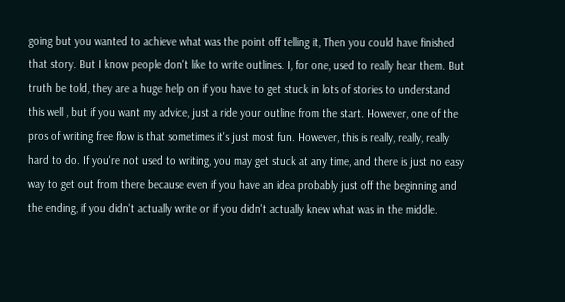going but you wanted to achieve what was the point off telling it, Then you could have finished that story. But I know people don't like to write outlines. I, for one, used to really hear them. But truth be told, they are a huge help on if you have to get stuck in lots of stories to understand this well , but if you want my advice, just a ride your outline from the start. However, one of the pros of writing free flow is that sometimes it's just most fun. However, this is really, really, really hard to do. If you're not used to writing, you may get stuck at any time, and there is just no easy way to get out from there because even if you have an idea probably just off the beginning and the ending, if you didn't actually write or if you didn't actually knew what was in the middle.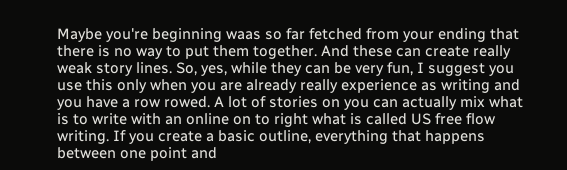Maybe you're beginning waas so far fetched from your ending that there is no way to put them together. And these can create really weak story lines. So, yes, while they can be very fun, I suggest you use this only when you are already really experience as writing and you have a row rowed. A lot of stories on you can actually mix what is to write with an online on to right what is called US free flow writing. If you create a basic outline, everything that happens between one point and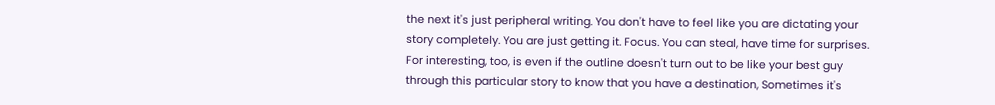the next it's just peripheral writing. You don't have to feel like you are dictating your story completely. You are just getting it. Focus. You can steal, have time for surprises. For interesting, too, is even if the outline doesn't turn out to be like your best guy through this particular story to know that you have a destination, Sometimes it's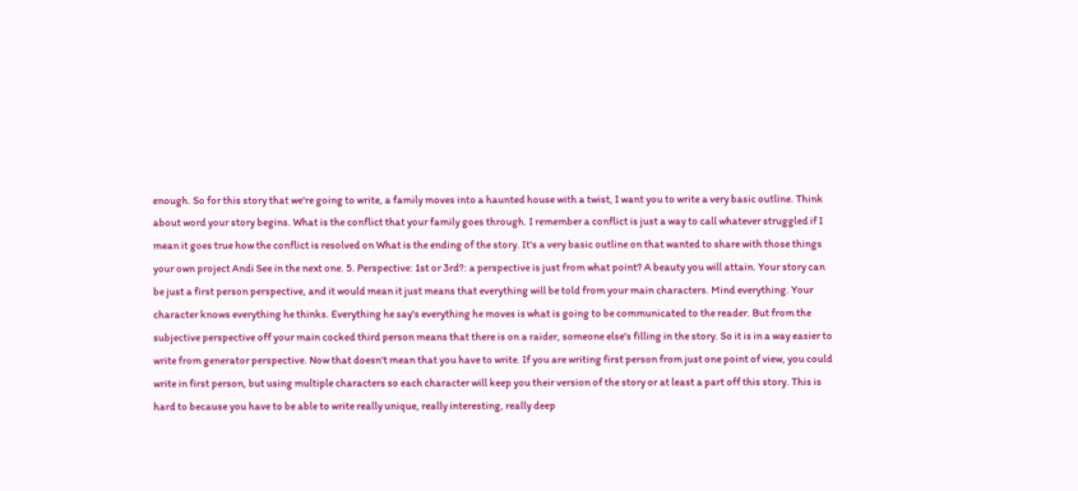enough. So for this story that we're going to write, a family moves into a haunted house with a twist, I want you to write a very basic outline. Think about word your story begins. What is the conflict that your family goes through. I remember a conflict is just a way to call whatever struggled if I mean it goes true how the conflict is resolved on What is the ending of the story. It's a very basic outline on that wanted to share with those things your own project Andi See in the next one. 5. Perspective: 1st or 3rd?: a perspective is just from what point? A beauty you will attain. Your story can be just a first person perspective, and it would mean it just means that everything will be told from your main characters. Mind everything. Your character knows everything he thinks. Everything he say's everything he moves is what is going to be communicated to the reader. But from the subjective perspective off your main cocked third person means that there is on a raider, someone else's filling in the story. So it is in a way easier to write from generator perspective. Now that doesn't mean that you have to write. If you are writing first person from just one point of view, you could write in first person, but using multiple characters so each character will keep you their version of the story or at least a part off this story. This is hard to because you have to be able to write really unique, really interesting, really deep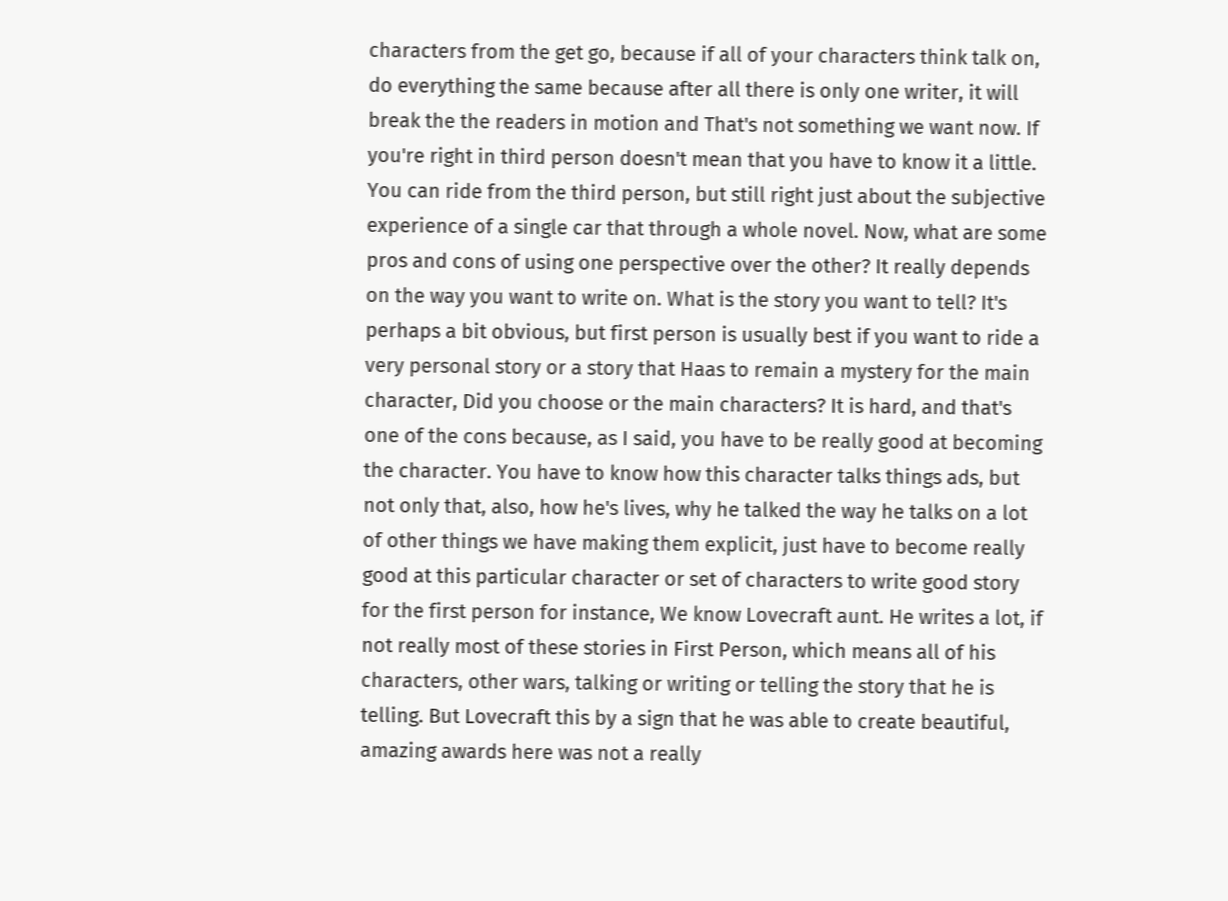characters from the get go, because if all of your characters think talk on, do everything the same because after all there is only one writer, it will break the the readers in motion and That's not something we want now. If you're right in third person doesn't mean that you have to know it a little. You can ride from the third person, but still right just about the subjective experience of a single car that through a whole novel. Now, what are some pros and cons of using one perspective over the other? It really depends on the way you want to write on. What is the story you want to tell? It's perhaps a bit obvious, but first person is usually best if you want to ride a very personal story or a story that Haas to remain a mystery for the main character, Did you choose or the main characters? It is hard, and that's one of the cons because, as I said, you have to be really good at becoming the character. You have to know how this character talks things ads, but not only that, also, how he's lives, why he talked the way he talks on a lot of other things we have making them explicit, just have to become really good at this particular character or set of characters to write good story for the first person for instance, We know Lovecraft aunt. He writes a lot, if not really most of these stories in First Person, which means all of his characters, other wars, talking or writing or telling the story that he is telling. But Lovecraft this by a sign that he was able to create beautiful, amazing awards here was not a really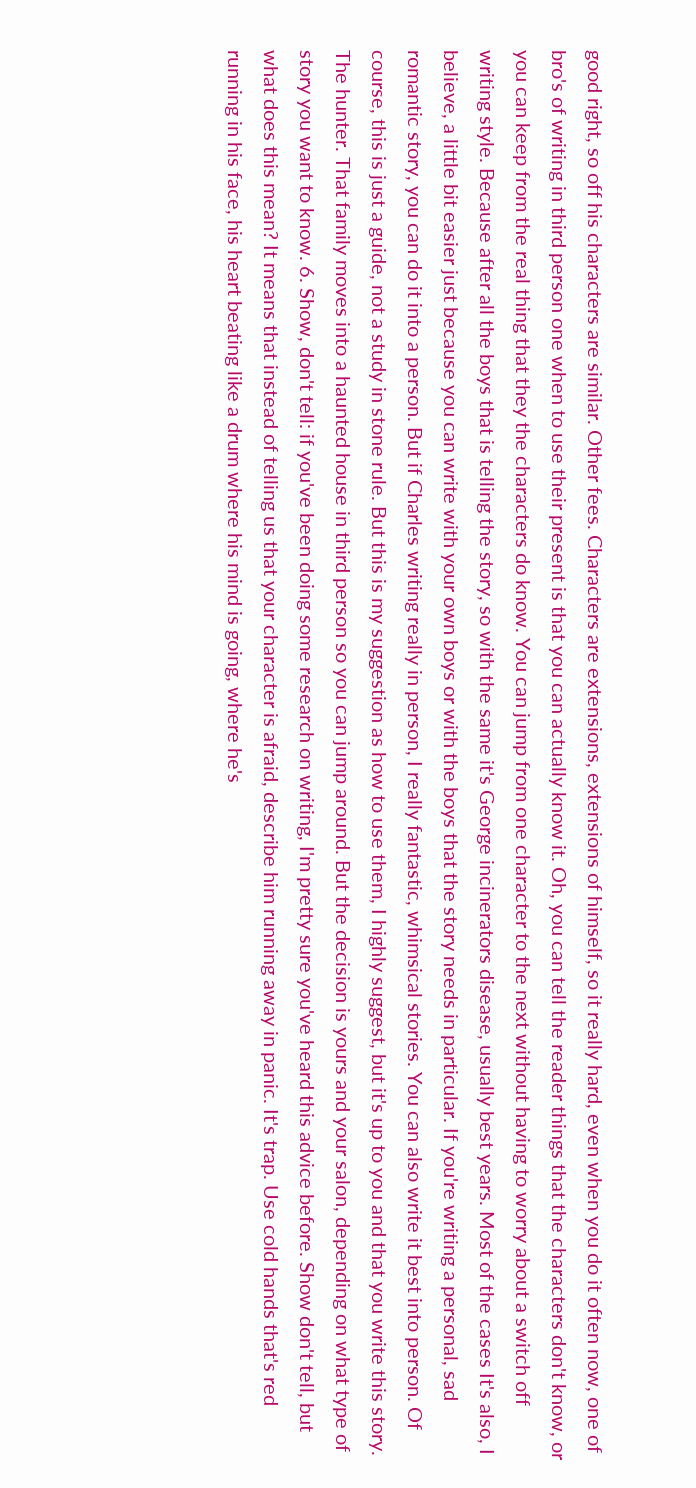good right, so off his characters are similar. Other fees. Characters are extensions, extensions of himself, so it really hard, even when you do it often now, one of bro's of writing in third person one when to use their present is that you can actually know it. Oh, you can tell the reader things that the characters don't know, or you can keep from the real thing that they the characters do know. You can jump from one character to the next without having to worry about a switch off writing style. Because after all the boys that is telling the story, so with the same it's George incinerators disease, usually best years. Most of the cases It's also, I believe, a little bit easier just because you can write with your own boys or with the boys that the story needs in particular. If you're writing a personal, sad romantic story, you can do it into a person. But if Charles writing really in person, I really fantastic, whimsical stories. You can also write it best into person. Of course, this is just a guide, not a study in stone rule. But this is my suggestion as how to use them, I highly suggest, but it's up to you and that you write this story. The hunter. That family moves into a haunted house in third person so you can jump around. But the decision is yours and your salon, depending on what type of story you want to know. 6. Show, don't tell: if you've been doing some research on writing, I'm pretty sure you've heard this advice before. Show don't tell, but what does this mean? It means that instead of telling us that your character is afraid, describe him running away in panic. It's trap. Use cold hands that's red running in his face, his heart beating like a drum where his mind is going, where he's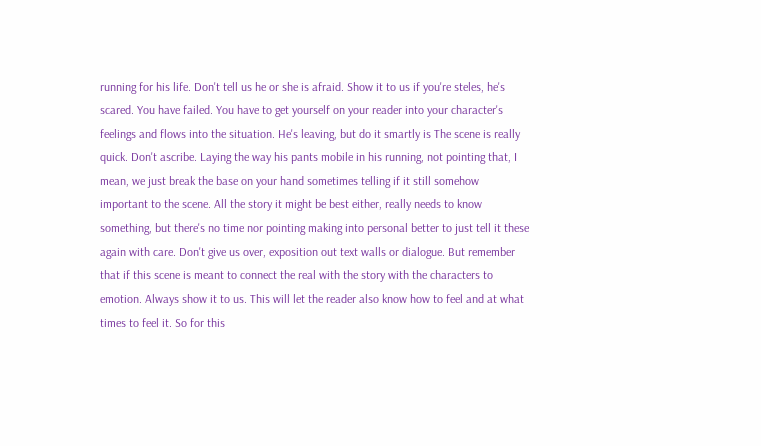running for his life. Don't tell us he or she is afraid. Show it to us if you're steles, he's scared. You have failed. You have to get yourself on your reader into your character's feelings and flows into the situation. He's leaving, but do it smartly is The scene is really quick. Don't ascribe. Laying the way his pants mobile in his running, not pointing that, I mean, we just break the base on your hand sometimes telling if it still somehow important to the scene. All the story it might be best either, really needs to know something, but there's no time nor pointing making into personal better to just tell it these again with care. Don't give us over, exposition out text walls or dialogue. But remember that if this scene is meant to connect the real with the story with the characters to emotion. Always show it to us. This will let the reader also know how to feel and at what times to feel it. So for this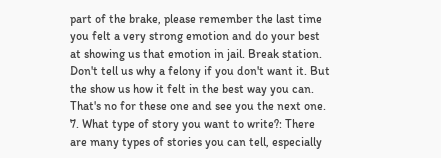part of the brake, please remember the last time you felt a very strong emotion and do your best at showing us that emotion in jail. Break station. Don't tell us why a felony if you don't want it. But the show us how it felt in the best way you can. That's no for these one and see you the next one. 7. What type of story you want to write?: There are many types of stories you can tell, especially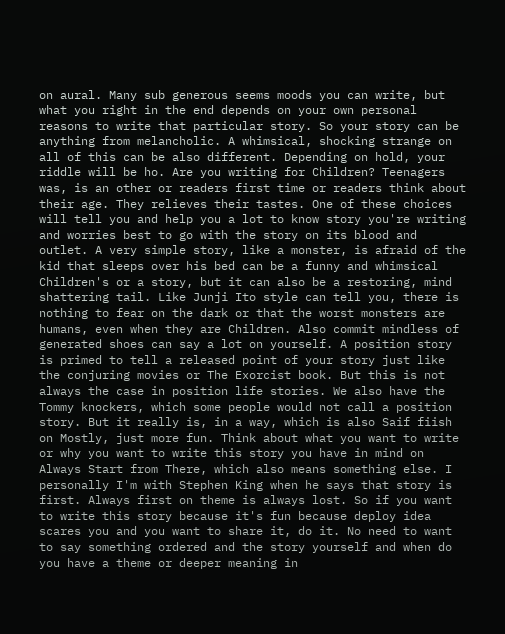on aural. Many sub generous seems moods you can write, but what you right in the end depends on your own personal reasons to write that particular story. So your story can be anything from melancholic. A whimsical, shocking strange on all of this can be also different. Depending on hold, your riddle will be ho. Are you writing for Children? Teenagers was, is an other or readers first time or readers think about their age. They relieves their tastes. One of these choices will tell you and help you a lot to know story you're writing and worries best to go with the story on its blood and outlet. A very simple story, like a monster, is afraid of the kid that sleeps over his bed can be a funny and whimsical Children's or a story, but it can also be a restoring, mind shattering tail. Like Junji Ito style can tell you, there is nothing to fear on the dark or that the worst monsters are humans, even when they are Children. Also commit mindless of generated shoes can say a lot on yourself. A position story is primed to tell a released point of your story just like the conjuring movies or The Exorcist book. But this is not always the case in position life stories. We also have the Tommy knockers, which some people would not call a position story. But it really is, in a way, which is also Saif fiish on Mostly, just more fun. Think about what you want to write or why you want to write this story you have in mind on Always Start from There, which also means something else. I personally I'm with Stephen King when he says that story is first. Always first on theme is always lost. So if you want to write this story because it's fun because deploy idea scares you and you want to share it, do it. No need to want to say something ordered and the story yourself and when do you have a theme or deeper meaning in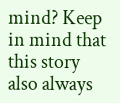mind? Keep in mind that this story also always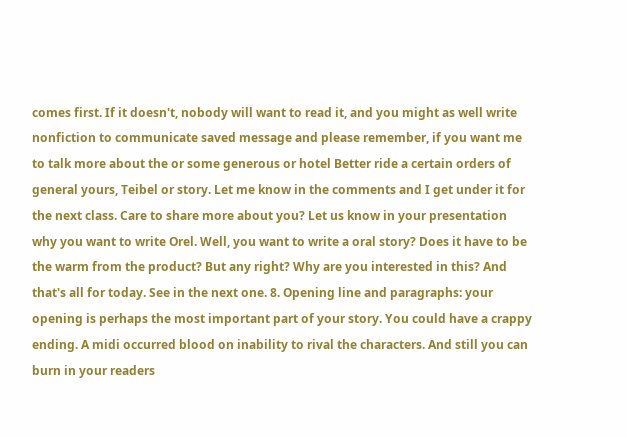comes first. If it doesn't, nobody will want to read it, and you might as well write nonfiction to communicate saved message and please remember, if you want me to talk more about the or some generous or hotel Better ride a certain orders of general yours, Teibel or story. Let me know in the comments and I get under it for the next class. Care to share more about you? Let us know in your presentation why you want to write Orel. Well, you want to write a oral story? Does it have to be the warm from the product? But any right? Why are you interested in this? And that's all for today. See in the next one. 8. Opening line and paragraphs: your opening is perhaps the most important part of your story. You could have a crappy ending. A midi occurred blood on inability to rival the characters. And still you can burn in your readers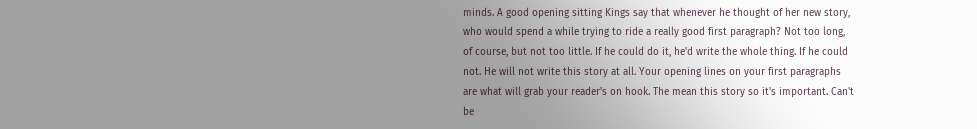minds. A good opening sitting Kings say that whenever he thought of her new story, who would spend a while trying to ride a really good first paragraph? Not too long, of course, but not too little. If he could do it, he'd write the whole thing. If he could not. He will not write this story at all. Your opening lines on your first paragraphs are what will grab your reader's on hook. The mean this story so it's important. Can't be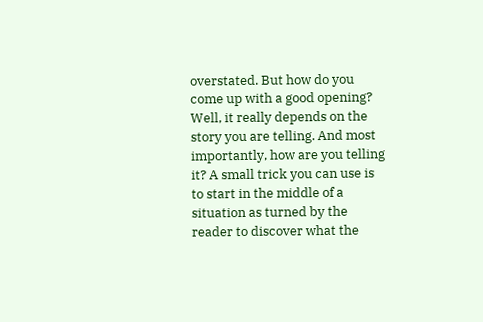overstated. But how do you come up with a good opening? Well, it really depends on the story you are telling. And most importantly, how are you telling it? A small trick you can use is to start in the middle of a situation as turned by the reader to discover what the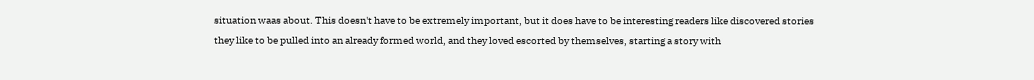situation waas about. This doesn't have to be extremely important, but it does have to be interesting readers like discovered stories they like to be pulled into an already formed world, and they loved escorted by themselves, starting a story with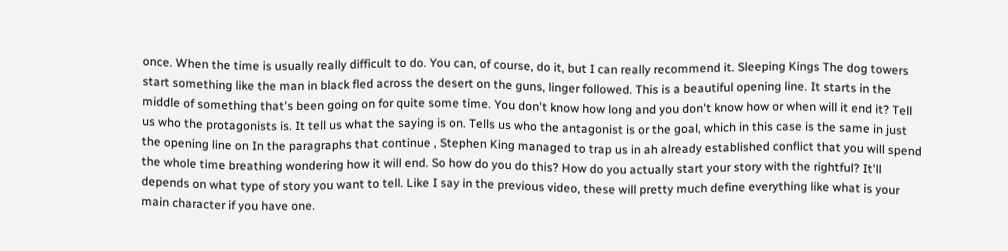once. When the time is usually really difficult to do. You can, of course, do it, but I can really recommend it. Sleeping Kings The dog towers start something like the man in black fled across the desert on the guns, linger followed. This is a beautiful opening line. It starts in the middle of something that's been going on for quite some time. You don't know how long and you don't know how or when will it end it? Tell us who the protagonists is. It tell us what the saying is on. Tells us who the antagonist is or the goal, which in this case is the same in just the opening line on In the paragraphs that continue , Stephen King managed to trap us in ah already established conflict that you will spend the whole time breathing wondering how it will end. So how do you do this? How do you actually start your story with the rightful? It'll depends on what type of story you want to tell. Like I say in the previous video, these will pretty much define everything like what is your main character if you have one.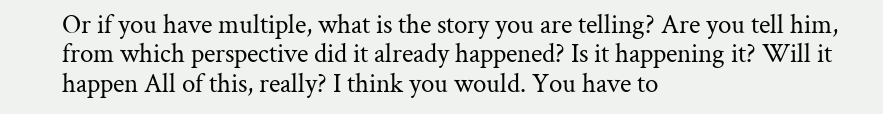Or if you have multiple, what is the story you are telling? Are you tell him, from which perspective did it already happened? Is it happening it? Will it happen All of this, really? I think you would. You have to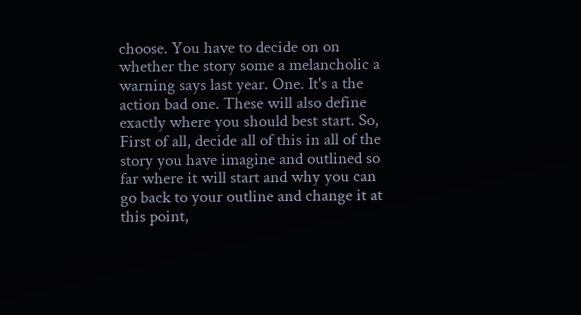choose. You have to decide on on whether the story some a melancholic a warning says last year. One. It's a the action bad one. These will also define exactly where you should best start. So, First of all, decide all of this in all of the story you have imagine and outlined so far where it will start and why you can go back to your outline and change it at this point,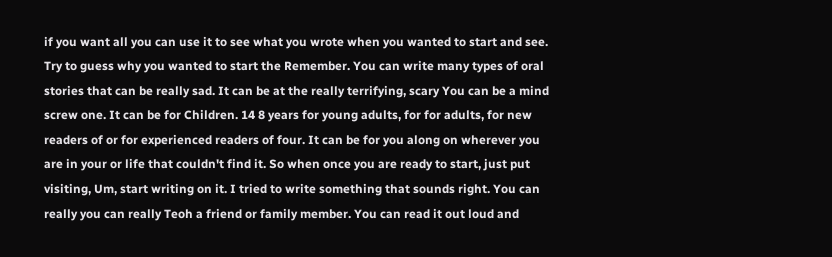if you want all you can use it to see what you wrote when you wanted to start and see. Try to guess why you wanted to start the Remember. You can write many types of oral stories that can be really sad. It can be at the really terrifying, scary You can be a mind screw one. It can be for Children. 14 8 years for young adults, for for adults, for new readers of or for experienced readers of four. It can be for you along on wherever you are in your or life that couldn't find it. So when once you are ready to start, just put visiting, Um, start writing on it. I tried to write something that sounds right. You can really you can really Teoh a friend or family member. You can read it out loud and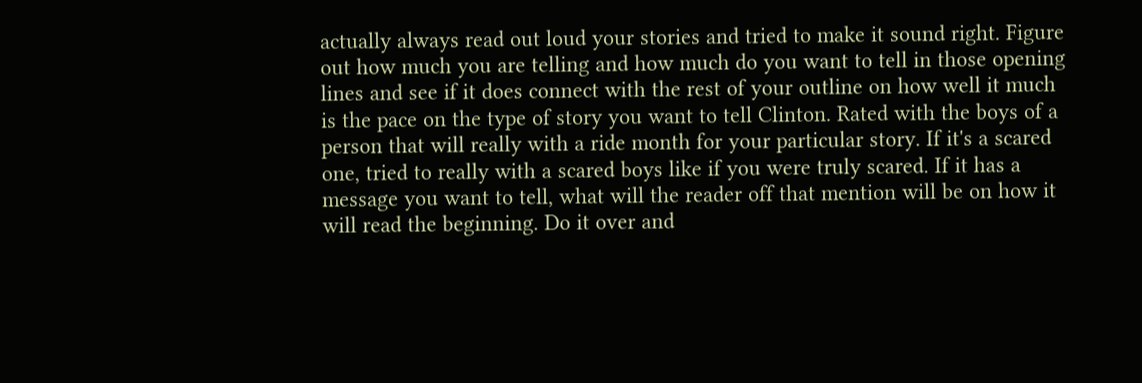actually always read out loud your stories and tried to make it sound right. Figure out how much you are telling and how much do you want to tell in those opening lines and see if it does connect with the rest of your outline on how well it much is the pace on the type of story you want to tell Clinton. Rated with the boys of a person that will really with a ride month for your particular story. If it's a scared one, tried to really with a scared boys like if you were truly scared. If it has a message you want to tell, what will the reader off that mention will be on how it will read the beginning. Do it over and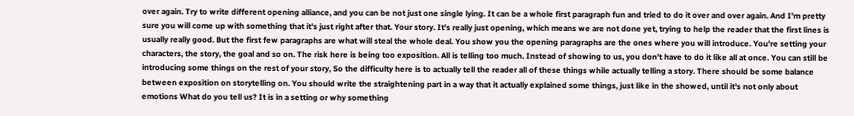over again. Try to write different opening alliance, and you can be not just one single lying. It can be a whole first paragraph fun and tried to do it over and over again. And I'm pretty sure you will come up with something that it's just right after that. Your story. It's really just opening, which means we are not done yet, trying to help the reader that the first lines is usually really good. But the first few paragraphs are what will steal the whole deal. You show you the opening paragraphs are the ones where you will introduce. You're setting your characters, the story, the goal and so on. The risk here is being too exposition. All is telling too much. Instead of showing to us, you don't have to do it like all at once. You can still be introducing some things on the rest of your story, So the difficulty here is to actually tell the reader all of these things while actually telling a story. There should be some balance between exposition on storytelling on. You should write the straightening part in a way that it actually explained some things, just like in the showed, until it's not only about emotions What do you tell us? It is in a setting or why something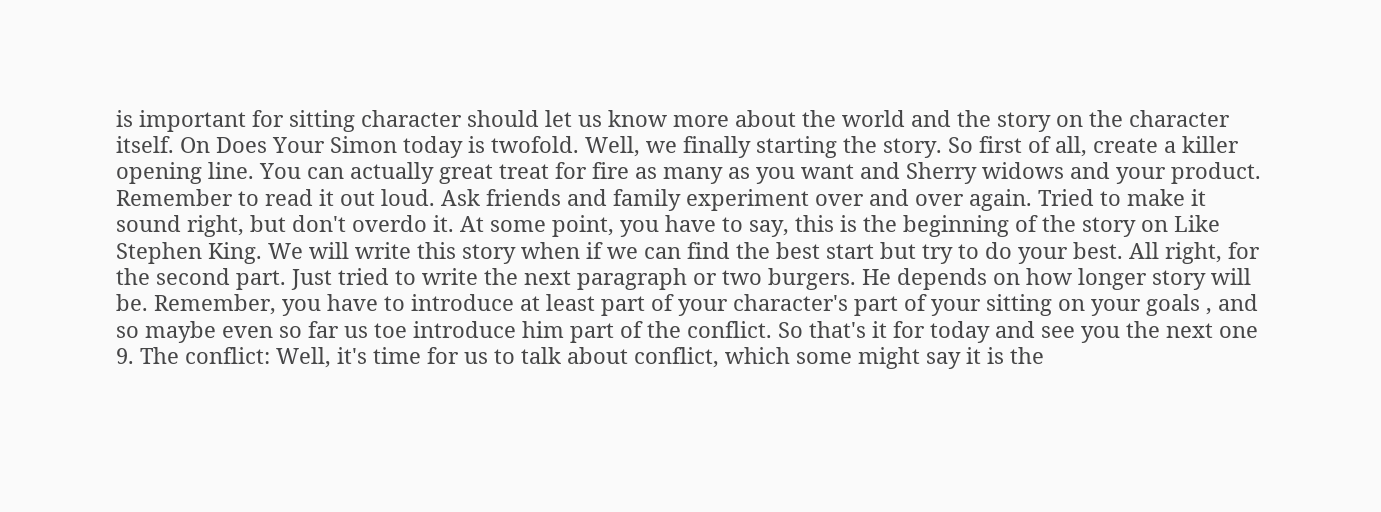is important for sitting character should let us know more about the world and the story on the character itself. On Does Your Simon today is twofold. Well, we finally starting the story. So first of all, create a killer opening line. You can actually great treat for fire as many as you want and Sherry widows and your product. Remember to read it out loud. Ask friends and family experiment over and over again. Tried to make it sound right, but don't overdo it. At some point, you have to say, this is the beginning of the story on Like Stephen King. We will write this story when if we can find the best start but try to do your best. All right, for the second part. Just tried to write the next paragraph or two burgers. He depends on how longer story will be. Remember, you have to introduce at least part of your character's part of your sitting on your goals , and so maybe even so far us toe introduce him part of the conflict. So that's it for today and see you the next one 9. The conflict: Well, it's time for us to talk about conflict, which some might say it is the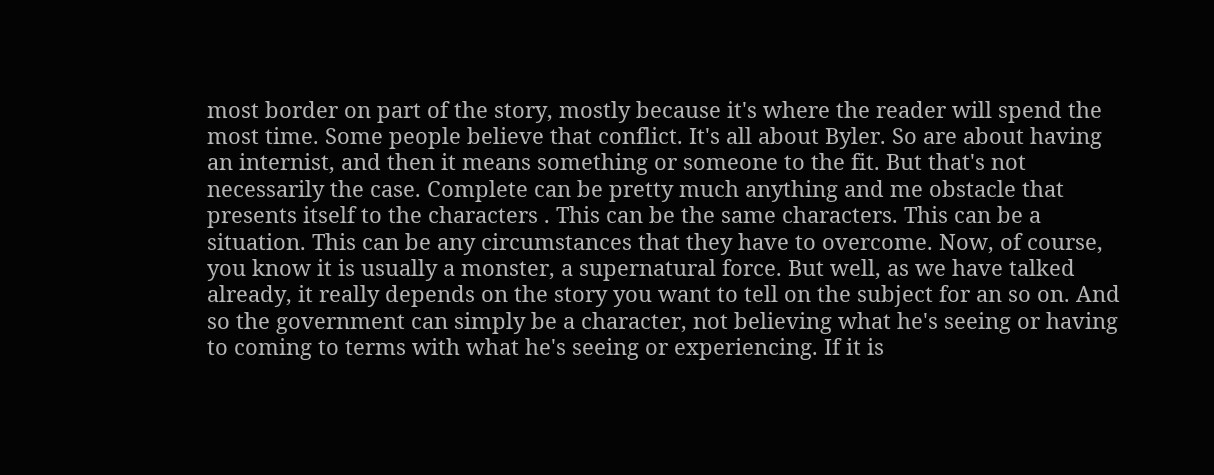most border on part of the story, mostly because it's where the reader will spend the most time. Some people believe that conflict. It's all about Byler. So are about having an internist, and then it means something or someone to the fit. But that's not necessarily the case. Complete can be pretty much anything and me obstacle that presents itself to the characters . This can be the same characters. This can be a situation. This can be any circumstances that they have to overcome. Now, of course, you know it is usually a monster, a supernatural force. But well, as we have talked already, it really depends on the story you want to tell on the subject for an so on. And so the government can simply be a character, not believing what he's seeing or having to coming to terms with what he's seeing or experiencing. If it is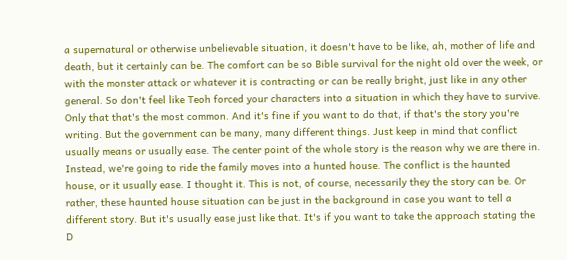a supernatural or otherwise unbelievable situation, it doesn't have to be like, ah, mother of life and death, but it certainly can be. The comfort can be so Bible survival for the night old over the week, or with the monster attack or whatever it is contracting or can be really bright, just like in any other general. So don't feel like Teoh forced your characters into a situation in which they have to survive. Only that that's the most common. And it's fine if you want to do that, if that's the story you're writing. But the government can be many, many different things. Just keep in mind that conflict usually means or usually ease. The center point of the whole story is the reason why we are there in. Instead, we're going to ride the family moves into a hunted house. The conflict is the haunted house, or it usually ease. I thought it. This is not, of course, necessarily they the story can be. Or rather, these haunted house situation can be just in the background in case you want to tell a different story. But it's usually ease just like that. It's if you want to take the approach stating the D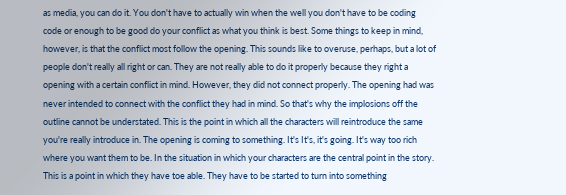as media, you can do it. You don't have to actually win when the well you don't have to be coding code or enough to be good do your conflict as what you think is best. Some things to keep in mind, however, is that the conflict most follow the opening. This sounds like to overuse, perhaps, but a lot of people don't really all right or can. They are not really able to do it properly because they right a opening with a certain conflict in mind. However, they did not connect properly. The opening had was never intended to connect with the conflict they had in mind. So that's why the implosions off the outline cannot be understated. This is the point in which all the characters will reintroduce the same you're really introduce in. The opening is coming to something. It's It's, it's going. It's way too rich where you want them to be. In the situation in which your characters are the central point in the story. This is a point in which they have toe able. They have to be started to turn into something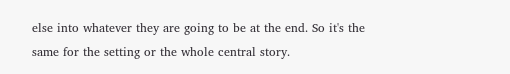else into whatever they are going to be at the end. So it's the same for the setting or the whole central story.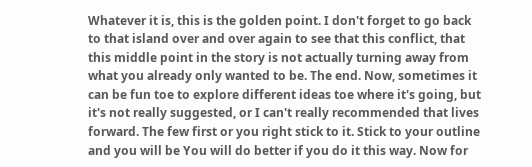Whatever it is, this is the golden point. I don't forget to go back to that island over and over again to see that this conflict, that this middle point in the story is not actually turning away from what you already only wanted to be. The end. Now, sometimes it can be fun toe to explore different ideas toe where it's going, but it's not really suggested, or I can't really recommended that lives forward. The few first or you right stick to it. Stick to your outline and you will be You will do better if you do it this way. Now for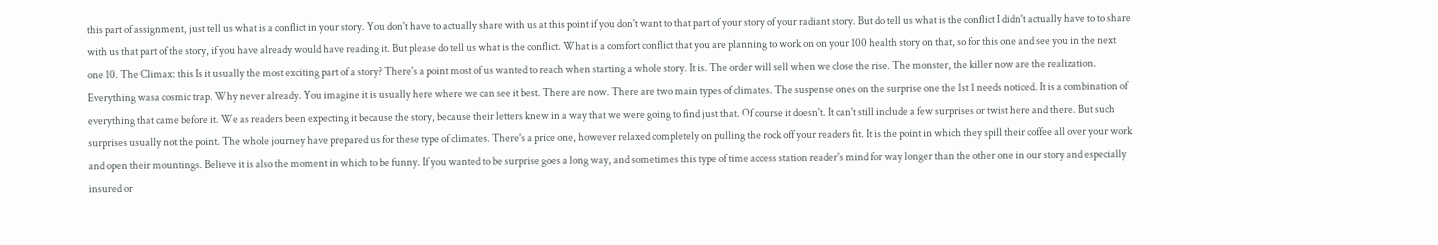this part of assignment, just tell us what is a conflict in your story. You don't have to actually share with us at this point if you don't want to that part of your story of your radiant story. But do tell us what is the conflict I didn't actually have to to share with us that part of the story, if you have already would have reading it. But please do tell us what is the conflict. What is a comfort conflict that you are planning to work on on your 100 health story on that, so for this one and see you in the next one 10. The Climax: this Is it usually the most exciting part of a story? There's a point most of us wanted to reach when starting a whole story. It is. The order will sell when we close the rise. The monster, the killer now are the realization. Everything wasa cosmic trap. Why never already. You imagine it is usually here where we can see it best. There are now. There are two main types of climates. The suspense ones on the surprise one the 1st 1 needs noticed. It is a combination of everything that came before it. We as readers been expecting it because the story, because their letters knew in a way that we were going to find just that. Of course it doesn't. It can't still include a few surprises or twist here and there. But such surprises usually not the point. The whole journey have prepared us for these type of climates. There's a price one, however relaxed completely on pulling the rock off your readers fit. It is the point in which they spill their coffee all over your work and open their mountings. Believe it is also the moment in which to be funny. If you wanted to be surprise goes a long way, and sometimes this type of time access station reader's mind for way longer than the other one in our story and especially insured or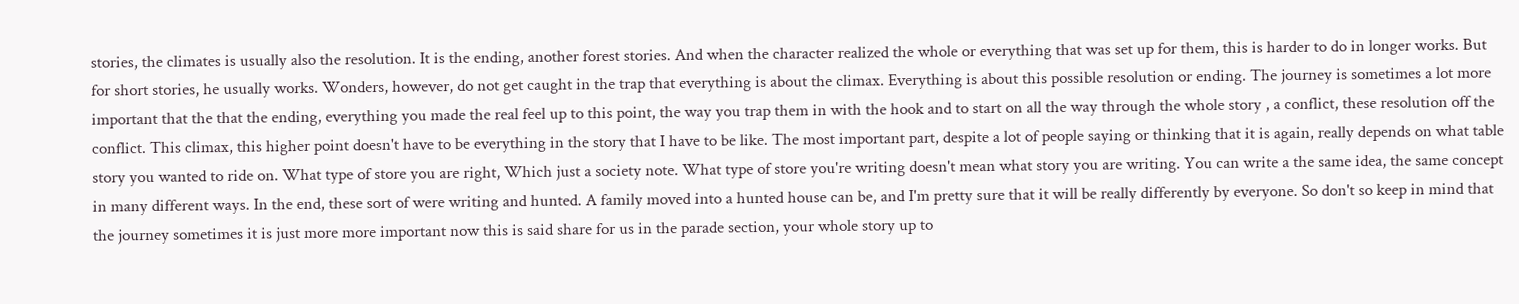stories, the climates is usually also the resolution. It is the ending, another forest stories. And when the character realized the whole or everything that was set up for them, this is harder to do in longer works. But for short stories, he usually works. Wonders, however, do not get caught in the trap that everything is about the climax. Everything is about this possible resolution or ending. The journey is sometimes a lot more important that the that the ending, everything you made the real feel up to this point, the way you trap them in with the hook and to start on all the way through the whole story , a conflict, these resolution off the conflict. This climax, this higher point doesn't have to be everything in the story that I have to be like. The most important part, despite a lot of people saying or thinking that it is again, really depends on what table story you wanted to ride on. What type of store you are right, Which just a society note. What type of store you're writing doesn't mean what story you are writing. You can write a the same idea, the same concept in many different ways. In the end, these sort of were writing and hunted. A family moved into a hunted house can be, and I'm pretty sure that it will be really differently by everyone. So don't so keep in mind that the journey sometimes it is just more more important now this is said share for us in the parade section, your whole story up to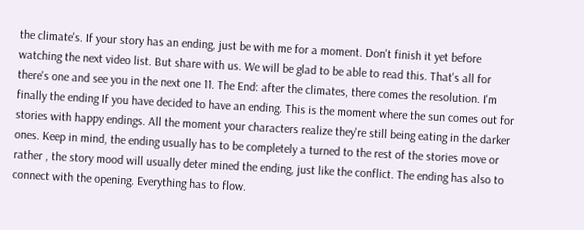the climate's. If your story has an ending, just be with me for a moment. Don't finish it yet before watching the next video list. But share with us. We will be glad to be able to read this. That's all for there's one and see you in the next one 11. The End: after the climates, there comes the resolution. I'm finally the ending If you have decided to have an ending. This is the moment where the sun comes out for stories with happy endings. All the moment your characters realize they're still being eating in the darker ones. Keep in mind, the ending usually has to be completely a turned to the rest of the stories move or rather , the story mood will usually deter mined the ending, just like the conflict. The ending has also to connect with the opening. Everything has to flow.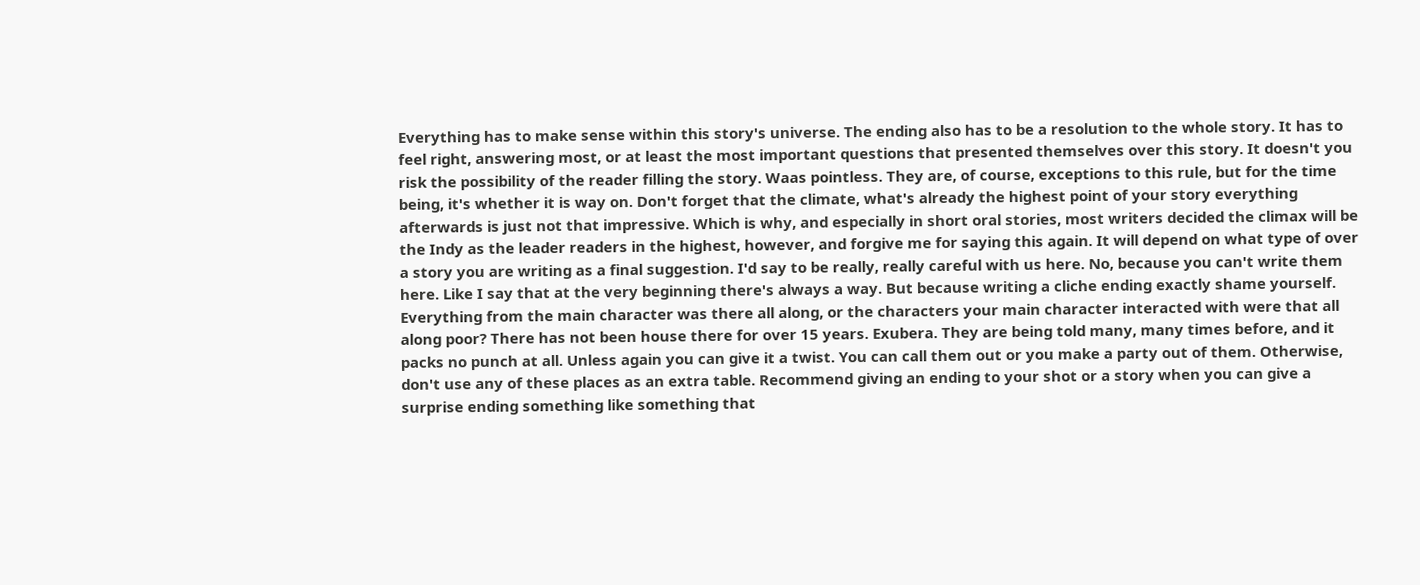Everything has to make sense within this story's universe. The ending also has to be a resolution to the whole story. It has to feel right, answering most, or at least the most important questions that presented themselves over this story. It doesn't you risk the possibility of the reader filling the story. Waas pointless. They are, of course, exceptions to this rule, but for the time being, it's whether it is way on. Don't forget that the climate, what's already the highest point of your story everything afterwards is just not that impressive. Which is why, and especially in short oral stories, most writers decided the climax will be the Indy as the leader readers in the highest, however, and forgive me for saying this again. It will depend on what type of over a story you are writing as a final suggestion. I'd say to be really, really careful with us here. No, because you can't write them here. Like I say that at the very beginning there's always a way. But because writing a cliche ending exactly shame yourself. Everything from the main character was there all along, or the characters your main character interacted with were that all along poor? There has not been house there for over 15 years. Exubera. They are being told many, many times before, and it packs no punch at all. Unless again you can give it a twist. You can call them out or you make a party out of them. Otherwise, don't use any of these places as an extra table. Recommend giving an ending to your shot or a story when you can give a surprise ending something like something that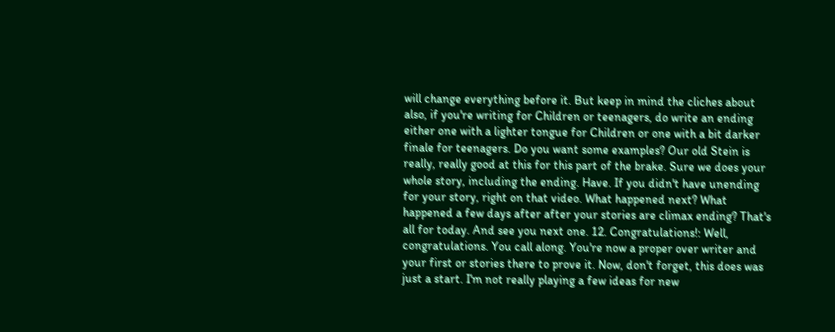will change everything before it. But keep in mind the cliches about also, if you're writing for Children or teenagers, do write an ending either one with a lighter tongue for Children or one with a bit darker finale for teenagers. Do you want some examples? Our old Stein is really, really good at this for this part of the brake. Sure we does your whole story, including the ending. Have. If you didn't have unending for your story, right on that video. What happened next? What happened a few days after after your stories are climax ending? That's all for today. And see you next one. 12. Congratulations!: Well, congratulations. You call along. You're now a proper over writer and your first or stories there to prove it. Now, don't forget, this does was just a start. I'm not really playing a few ideas for new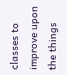classes to improve upon the things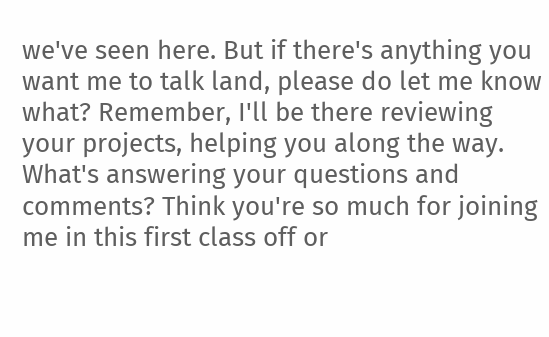we've seen here. But if there's anything you want me to talk land, please do let me know what? Remember, I'll be there reviewing your projects, helping you along the way. What's answering your questions and comments? Think you're so much for joining me in this first class off or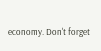economy. Don't forget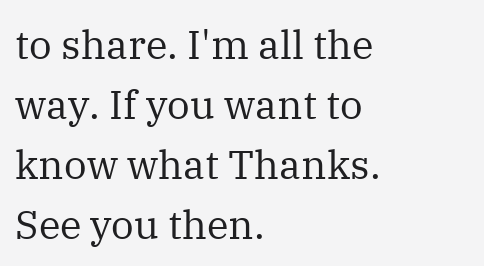to share. I'm all the way. If you want to know what Thanks. See you then.